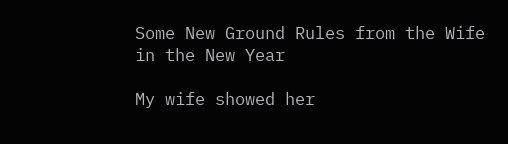Some New Ground Rules from the Wife in the New Year

My wife showed her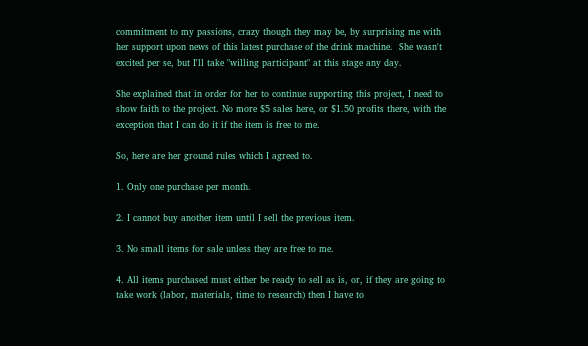commitment to my passions, crazy though they may be, by surprising me with her support upon news of this latest purchase of the drink machine.  She wasn't excited per se, but I'll take "willing participant" at this stage any day.

She explained that in order for her to continue supporting this project, I need to show faith to the project. No more $5 sales here, or $1.50 profits there, with the exception that I can do it if the item is free to me.

So, here are her ground rules which I agreed to.

1. Only one purchase per month.

2. I cannot buy another item until I sell the previous item.

3. No small items for sale unless they are free to me.

4. All items purchased must either be ready to sell as is, or, if they are going to take work (labor, materials, time to research) then I have to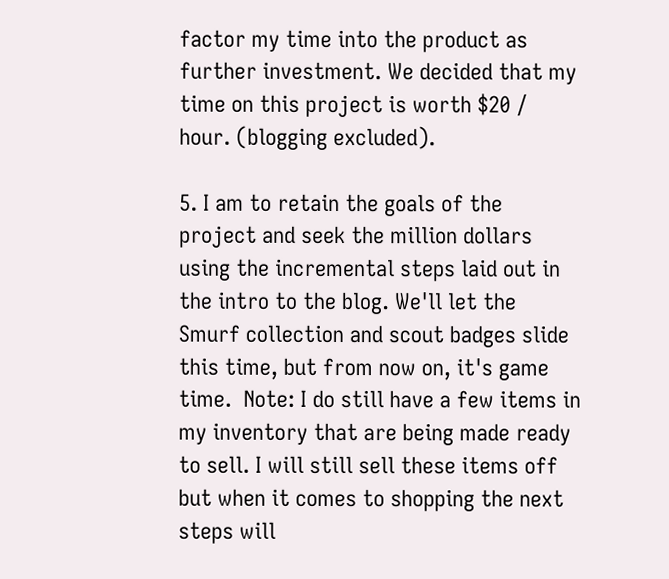factor my time into the product as further investment. We decided that my time on this project is worth $20 / hour. (blogging excluded).

5. I am to retain the goals of the project and seek the million dollars using the incremental steps laid out in the intro to the blog. We'll let the Smurf collection and scout badges slide this time, but from now on, it's game time.  Note: I do still have a few items in my inventory that are being made ready to sell. I will still sell these items off but when it comes to shopping the next steps will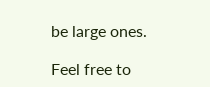be large ones.

Feel free to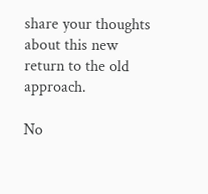share your thoughts about this new return to the old approach.

No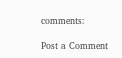comments:

Post a Comment